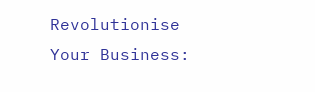Revolutionise Your Business: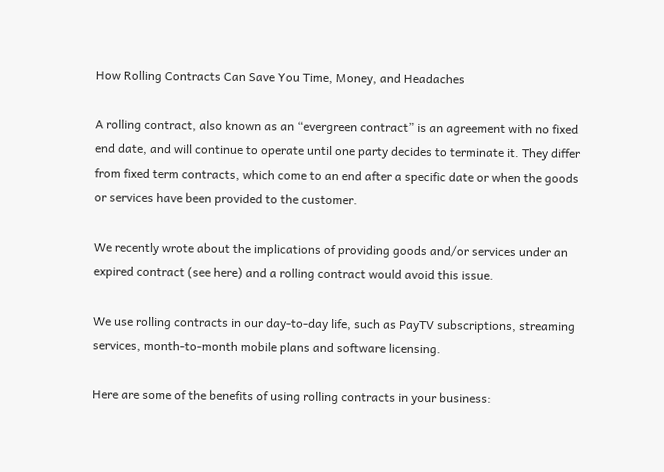How Rolling Contracts Can Save You Time, Money, and Headaches

A rolling contract, also known as an “evergreen contract” is an agreement with no fixed end date, and will continue to operate until one party decides to terminate it. They differ from fixed term contracts, which come to an end after a specific date or when the goods or services have been provided to the customer.

We recently wrote about the implications of providing goods and/or services under an expired contract (see here) and a rolling contract would avoid this issue.

We use rolling contracts in our day-to-day life, such as PayTV subscriptions, streaming services, month-to-month mobile plans and software licensing.

Here are some of the benefits of using rolling contracts in your business: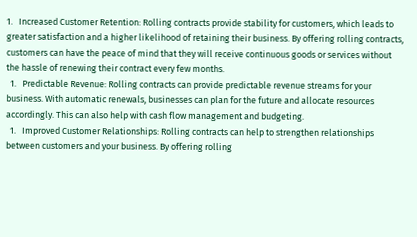1.   Increased Customer Retention: Rolling contracts provide stability for customers, which leads to greater satisfaction and a higher likelihood of retaining their business. By offering rolling contracts, customers can have the peace of mind that they will receive continuous goods or services without the hassle of renewing their contract every few months.
  1.   Predictable Revenue: Rolling contracts can provide predictable revenue streams for your business. With automatic renewals, businesses can plan for the future and allocate resources accordingly. This can also help with cash flow management and budgeting.
  1.   Improved Customer Relationships: Rolling contracts can help to strengthen relationships between customers and your business. By offering rolling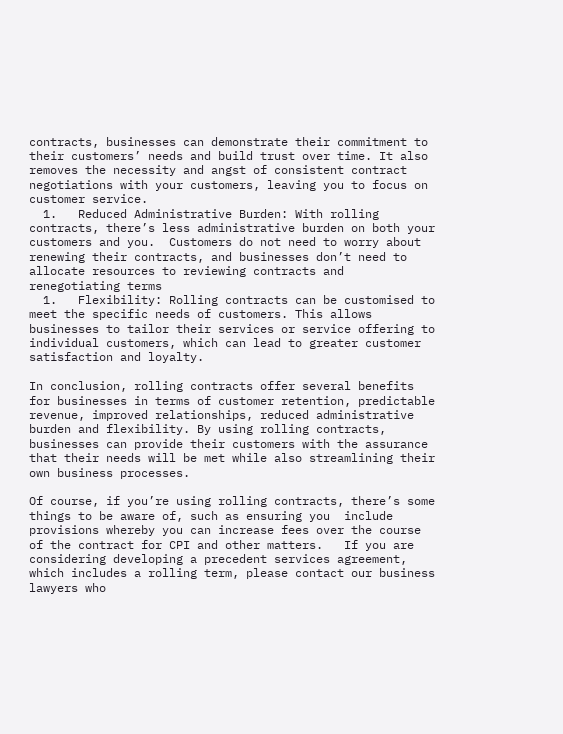contracts, businesses can demonstrate their commitment to their customers’ needs and build trust over time. It also removes the necessity and angst of consistent contract negotiations with your customers, leaving you to focus on customer service.
  1.   Reduced Administrative Burden: With rolling contracts, there’s less administrative burden on both your customers and you.  Customers do not need to worry about renewing their contracts, and businesses don’t need to allocate resources to reviewing contracts and renegotiating terms
  1.   Flexibility: Rolling contracts can be customised to meet the specific needs of customers. This allows  businesses to tailor their services or service offering to individual customers, which can lead to greater customer satisfaction and loyalty.

In conclusion, rolling contracts offer several benefits for businesses in terms of customer retention, predictable revenue, improved relationships, reduced administrative burden and flexibility. By using rolling contracts, businesses can provide their customers with the assurance that their needs will be met while also streamlining their own business processes.

Of course, if you’re using rolling contracts, there’s some things to be aware of, such as ensuring you  include provisions whereby you can increase fees over the course of the contract for CPI and other matters.   If you are considering developing a precedent services agreement, which includes a rolling term, please contact our business lawyers who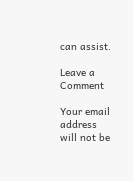can assist.

Leave a Comment

Your email address will not be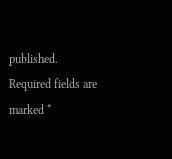published. Required fields are marked *